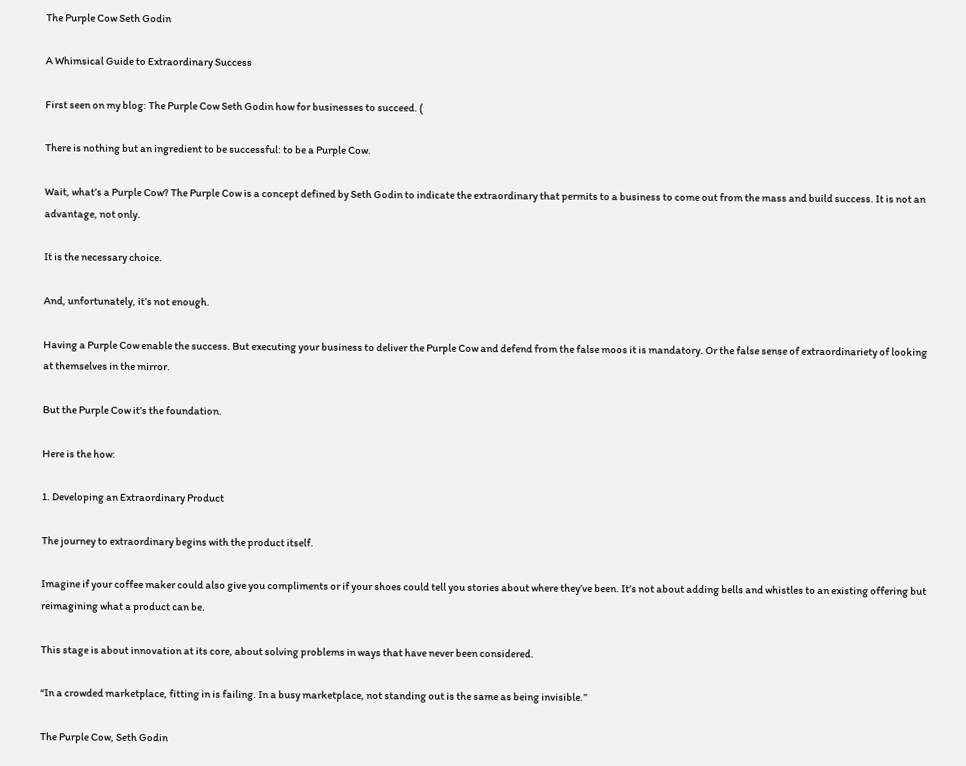The Purple Cow Seth Godin

A Whimsical Guide to Extraordinary Success

First seen on my blog: The Purple Cow Seth Godin how for businesses to succeed. (

There is nothing but an ingredient to be successful: to be a Purple Cow.

Wait, what’s a Purple Cow? The Purple Cow is a concept defined by Seth Godin to indicate the extraordinary that permits to a business to come out from the mass and build success. It is not an advantage, not only.

It is the necessary choice.

And, unfortunately, it’s not enough.

Having a Purple Cow enable the success. But executing your business to deliver the Purple Cow and defend from the false moos it is mandatory. Or the false sense of extraordinariety of looking at themselves in the mirror.

But the Purple Cow it’s the foundation.

Here is the how:

1. Developing an Extraordinary Product

The journey to extraordinary begins with the product itself.

Imagine if your coffee maker could also give you compliments or if your shoes could tell you stories about where they’ve been. It’s not about adding bells and whistles to an existing offering but reimagining what a product can be.

This stage is about innovation at its core, about solving problems in ways that have never been considered.

“In a crowded marketplace, fitting in is failing. In a busy marketplace, not standing out is the same as being invisible.”

The Purple Cow, Seth Godin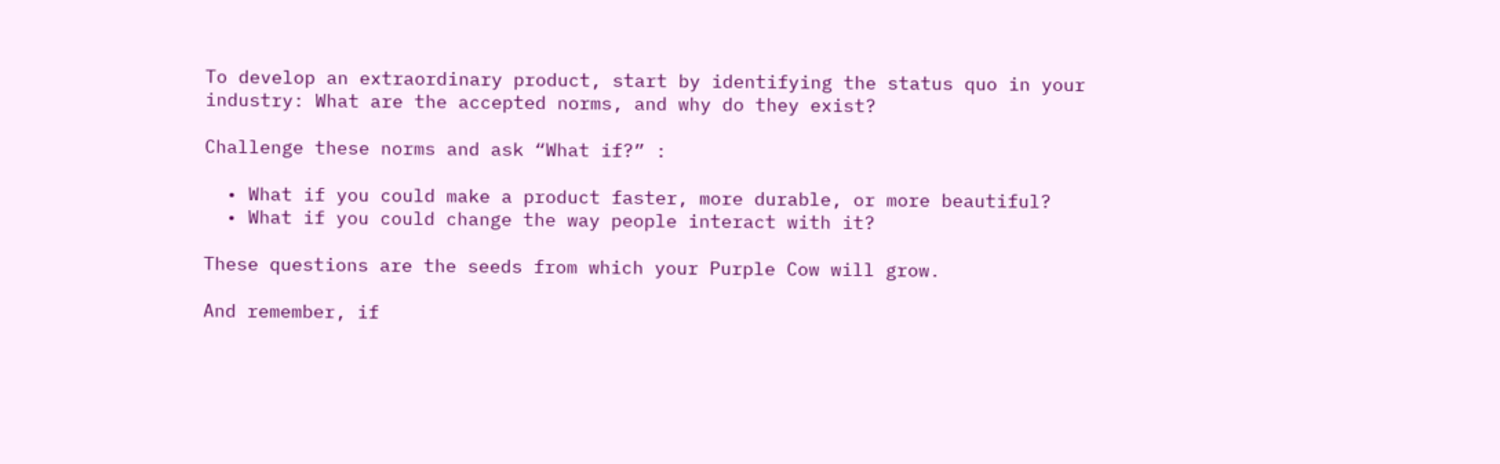To develop an extraordinary product, start by identifying the status quo in your industry: What are the accepted norms, and why do they exist?

Challenge these norms and ask “What if?” :

  • What if you could make a product faster, more durable, or more beautiful?
  • What if you could change the way people interact with it?

These questions are the seeds from which your Purple Cow will grow.

And remember, if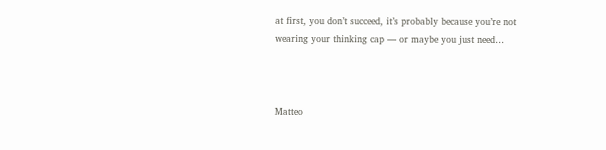at first, you don’t succeed, it’s probably because you’re not wearing your thinking cap — or maybe you just need…



Matteo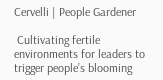Cervelli | People Gardener

 Cultivating fertile environments for leaders to trigger people’s blooming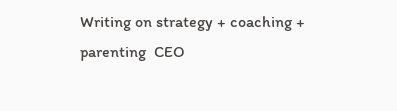Writing on strategy + coaching + parenting  CEO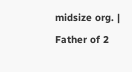midsize org. | Father of 2